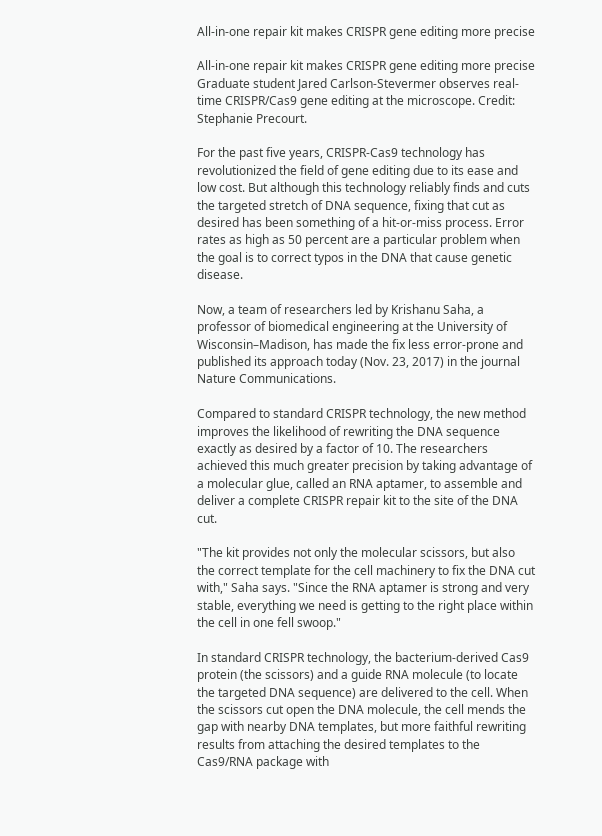All-in-one repair kit makes CRISPR gene editing more precise

All-in-one repair kit makes CRISPR gene editing more precise
Graduate student Jared Carlson-Stevermer observes real-time CRISPR/Cas9 gene editing at the microscope. Credit: Stephanie Precourt.

For the past five years, CRISPR-Cas9 technology has revolutionized the field of gene editing due to its ease and low cost. But although this technology reliably finds and cuts the targeted stretch of DNA sequence, fixing that cut as desired has been something of a hit-or-miss process. Error rates as high as 50 percent are a particular problem when the goal is to correct typos in the DNA that cause genetic disease.

Now, a team of researchers led by Krishanu Saha, a professor of biomedical engineering at the University of Wisconsin–Madison, has made the fix less error-prone and published its approach today (Nov. 23, 2017) in the journal Nature Communications.

Compared to standard CRISPR technology, the new method improves the likelihood of rewriting the DNA sequence exactly as desired by a factor of 10. The researchers achieved this much greater precision by taking advantage of a molecular glue, called an RNA aptamer, to assemble and deliver a complete CRISPR repair kit to the site of the DNA cut.

"The kit provides not only the molecular scissors, but also the correct template for the cell machinery to fix the DNA cut with," Saha says. "Since the RNA aptamer is strong and very stable, everything we need is getting to the right place within the cell in one fell swoop."

In standard CRISPR technology, the bacterium-derived Cas9 protein (the scissors) and a guide RNA molecule (to locate the targeted DNA sequence) are delivered to the cell. When the scissors cut open the DNA molecule, the cell mends the gap with nearby DNA templates, but more faithful rewriting results from attaching the desired templates to the Cas9/RNA package with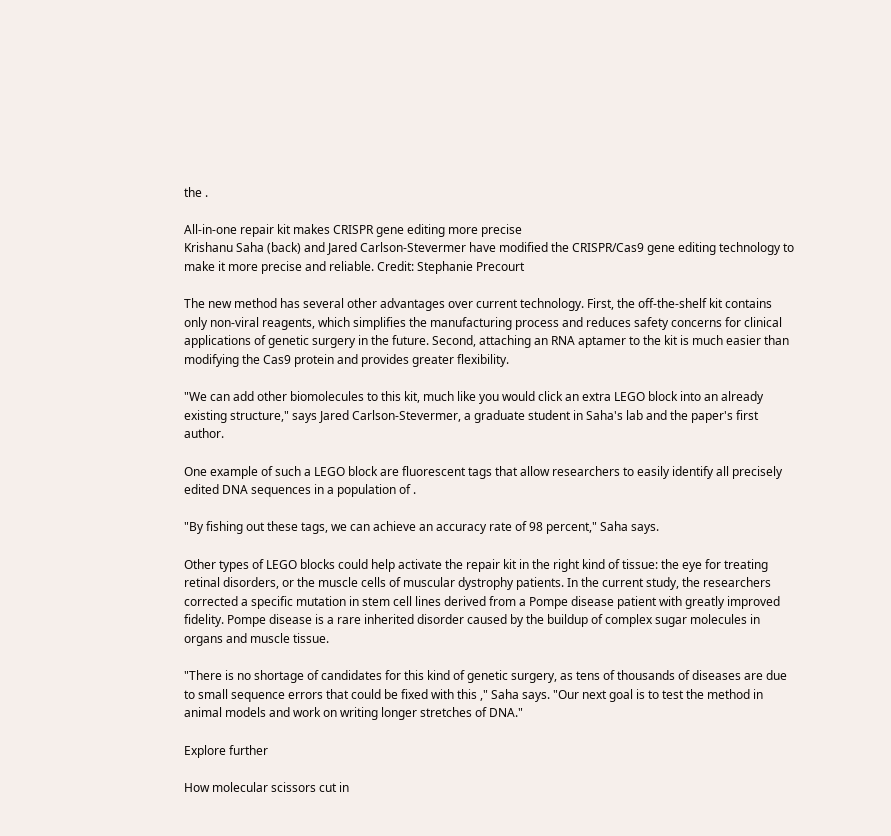the .

All-in-one repair kit makes CRISPR gene editing more precise
Krishanu Saha (back) and Jared Carlson-Stevermer have modified the CRISPR/Cas9 gene editing technology to make it more precise and reliable. Credit: Stephanie Precourt

The new method has several other advantages over current technology. First, the off-the-shelf kit contains only non-viral reagents, which simplifies the manufacturing process and reduces safety concerns for clinical applications of genetic surgery in the future. Second, attaching an RNA aptamer to the kit is much easier than modifying the Cas9 protein and provides greater flexibility.

"We can add other biomolecules to this kit, much like you would click an extra LEGO block into an already existing structure," says Jared Carlson-Stevermer, a graduate student in Saha's lab and the paper's first author.

One example of such a LEGO block are fluorescent tags that allow researchers to easily identify all precisely edited DNA sequences in a population of .

"By fishing out these tags, we can achieve an accuracy rate of 98 percent," Saha says.

Other types of LEGO blocks could help activate the repair kit in the right kind of tissue: the eye for treating retinal disorders, or the muscle cells of muscular dystrophy patients. In the current study, the researchers corrected a specific mutation in stem cell lines derived from a Pompe disease patient with greatly improved fidelity. Pompe disease is a rare inherited disorder caused by the buildup of complex sugar molecules in organs and muscle tissue.

"There is no shortage of candidates for this kind of genetic surgery, as tens of thousands of diseases are due to small sequence errors that could be fixed with this ," Saha says. "Our next goal is to test the method in animal models and work on writing longer stretches of DNA."

Explore further

How molecular scissors cut in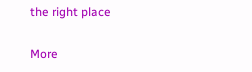the right place

More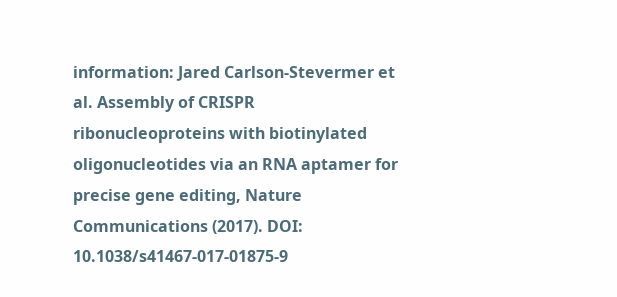information: Jared Carlson-Stevermer et al. Assembly of CRISPR ribonucleoproteins with biotinylated oligonucleotides via an RNA aptamer for precise gene editing, Nature Communications (2017). DOI: 10.1038/s41467-017-01875-9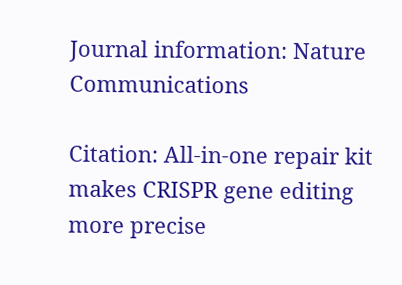Journal information: Nature Communications

Citation: All-in-one repair kit makes CRISPR gene editing more precise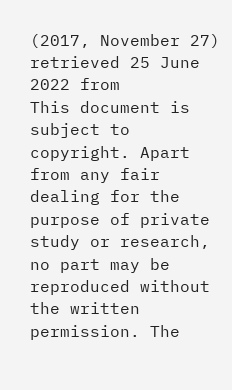(2017, November 27) retrieved 25 June 2022 from
This document is subject to copyright. Apart from any fair dealing for the purpose of private study or research, no part may be reproduced without the written permission. The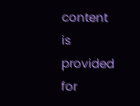content is provided for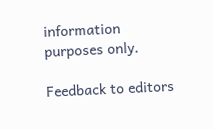information purposes only.

Feedback to editors